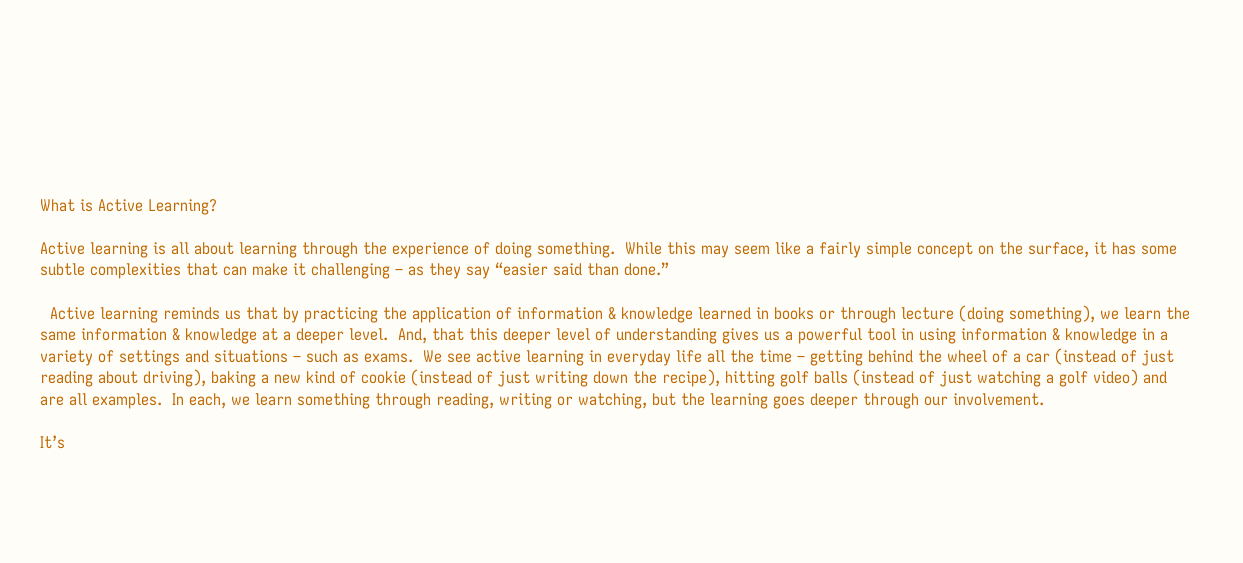What is Active Learning?

Active learning is all about learning through the experience of doing something.  While this may seem like a fairly simple concept on the surface, it has some subtle complexities that can make it challenging – as they say “easier said than done.”

  Active learning reminds us that by practicing the application of information & knowledge learned in books or through lecture (doing something), we learn the same information & knowledge at a deeper level.  And, that this deeper level of understanding gives us a powerful tool in using information & knowledge in a variety of settings and situations – such as exams.  We see active learning in everyday life all the time – getting behind the wheel of a car (instead of just reading about driving), baking a new kind of cookie (instead of just writing down the recipe), hitting golf balls (instead of just watching a golf video) and are all examples.  In each, we learn something through reading, writing or watching, but the learning goes deeper through our involvement.

It’s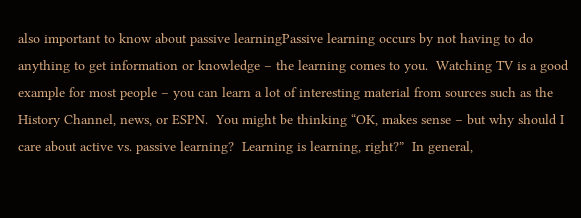also important to know about passive learningPassive learning occurs by not having to do anything to get information or knowledge – the learning comes to you.  Watching TV is a good example for most people – you can learn a lot of interesting material from sources such as the History Channel, news, or ESPN.  You might be thinking “OK, makes sense – but why should I care about active vs. passive learning?  Learning is learning, right?”  In general,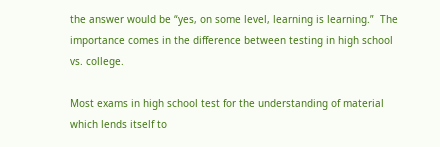the answer would be “yes, on some level, learning is learning.”  The importance comes in the difference between testing in high school vs. college.

Most exams in high school test for the understanding of material which lends itself to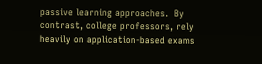passive learning approaches.  By contrast, college professors, rely heavily on application-based exams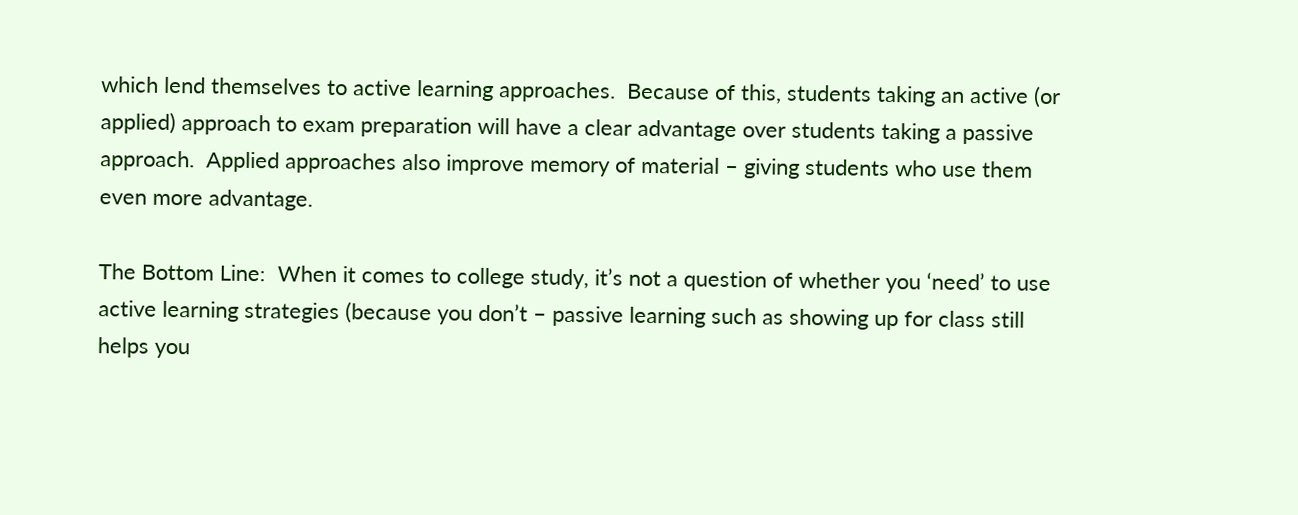which lend themselves to active learning approaches.  Because of this, students taking an active (or applied) approach to exam preparation will have a clear advantage over students taking a passive approach.  Applied approaches also improve memory of material – giving students who use them even more advantage.

The Bottom Line:  When it comes to college study, it’s not a question of whether you ‘need’ to use active learning strategies (because you don’t – passive learning such as showing up for class still helps you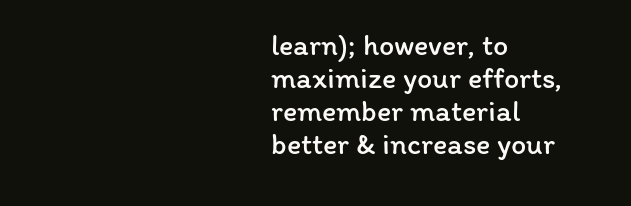learn); however, to maximize your efforts, remember material better & increase your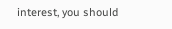interest, you should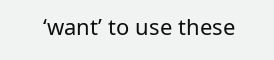‘want’ to use these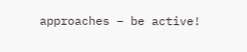approaches – be active!